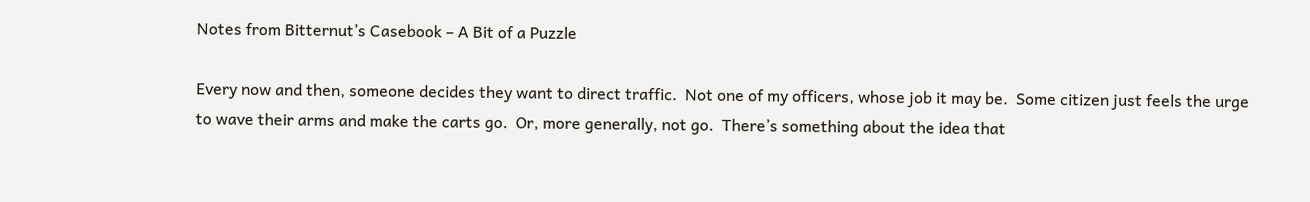Notes from Bitternut’s Casebook – A Bit of a Puzzle

Every now and then, someone decides they want to direct traffic.  Not one of my officers, whose job it may be.  Some citizen just feels the urge to wave their arms and make the carts go.  Or, more generally, not go.  There’s something about the idea that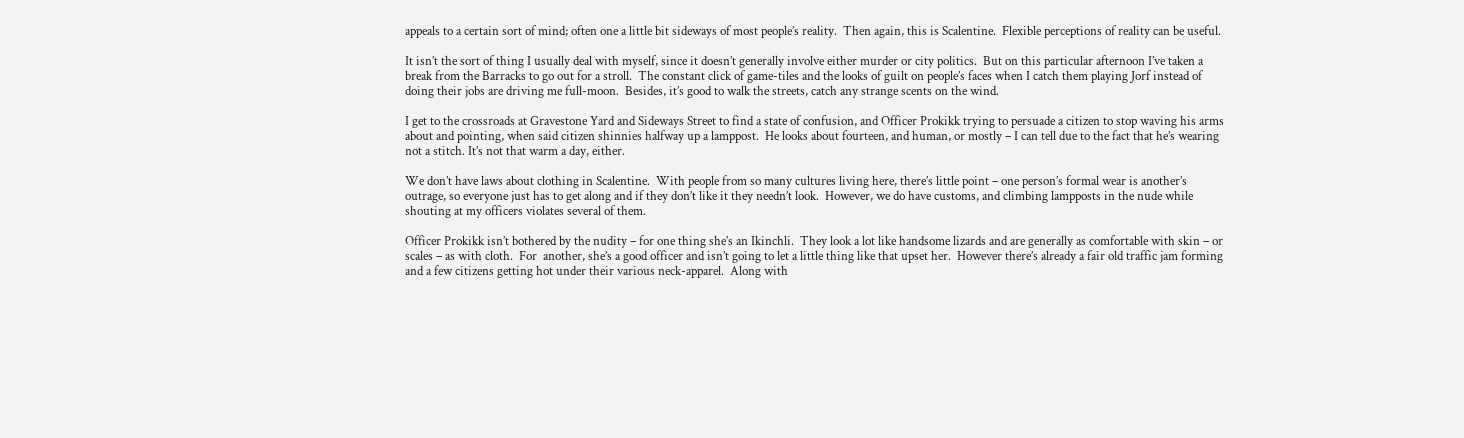appeals to a certain sort of mind; often one a little bit sideways of most people’s reality.  Then again, this is Scalentine.  Flexible perceptions of reality can be useful.

It isn’t the sort of thing I usually deal with myself, since it doesn’t generally involve either murder or city politics.  But on this particular afternoon I’ve taken a break from the Barracks to go out for a stroll.  The constant click of game-tiles and the looks of guilt on people’s faces when I catch them playing Jorf instead of doing their jobs are driving me full-moon.  Besides, it’s good to walk the streets, catch any strange scents on the wind.

I get to the crossroads at Gravestone Yard and Sideways Street to find a state of confusion, and Officer Prokikk trying to persuade a citizen to stop waving his arms about and pointing, when said citizen shinnies halfway up a lamppost.  He looks about fourteen, and human, or mostly – I can tell due to the fact that he’s wearing not a stitch. It’s not that warm a day, either.

We don’t have laws about clothing in Scalentine.  With people from so many cultures living here, there’s little point – one person’s formal wear is another’s outrage, so everyone just has to get along and if they don’t like it they needn’t look.  However, we do have customs, and climbing lampposts in the nude while shouting at my officers violates several of them.

Officer Prokikk isn’t bothered by the nudity – for one thing she’s an Ikinchli.  They look a lot like handsome lizards and are generally as comfortable with skin – or scales – as with cloth.  For  another, she’s a good officer and isn’t going to let a little thing like that upset her.  However there’s already a fair old traffic jam forming and a few citizens getting hot under their various neck-apparel.  Along with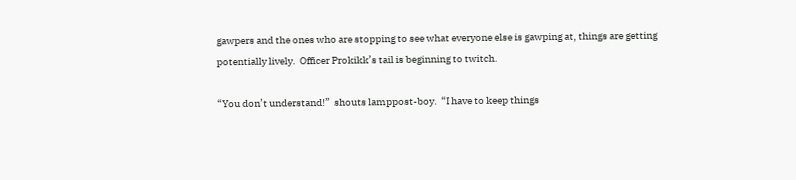gawpers and the ones who are stopping to see what everyone else is gawping at, things are getting potentially lively.  Officer Prokikk’s tail is beginning to twitch.

“You don’t understand!”  shouts lamppost-boy.  “I have to keep things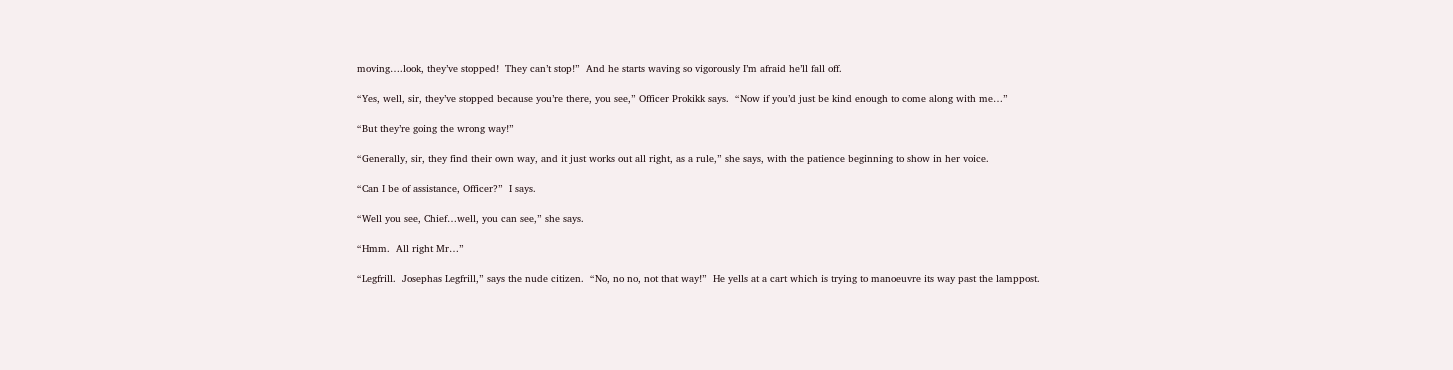moving….look, they’ve stopped!  They can’t stop!”  And he starts waving so vigorously I’m afraid he’ll fall off.

“Yes, well, sir, they’ve stopped because you’re there, you see,” Officer Prokikk says.  “Now if you’d just be kind enough to come along with me…”

“But they’re going the wrong way!”

“Generally, sir, they find their own way, and it just works out all right, as a rule,” she says, with the patience beginning to show in her voice.

“Can I be of assistance, Officer?”  I says.

“Well you see, Chief…well, you can see,” she says.

“Hmm.  All right Mr…”

“Legfrill.  Josephas Legfrill,” says the nude citizen.  “No, no no, not that way!”  He yells at a cart which is trying to manoeuvre its way past the lamppost.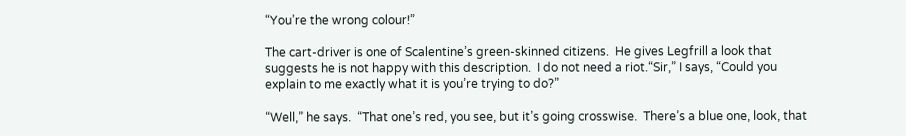“You’re the wrong colour!”

The cart-driver is one of Scalentine’s green-skinned citizens.  He gives Legfrill a look that suggests he is not happy with this description.  I do not need a riot.“Sir,” I says, “Could you explain to me exactly what it is you’re trying to do?”

“Well,” he says.  “That one’s red, you see, but it’s going crosswise.  There’s a blue one, look, that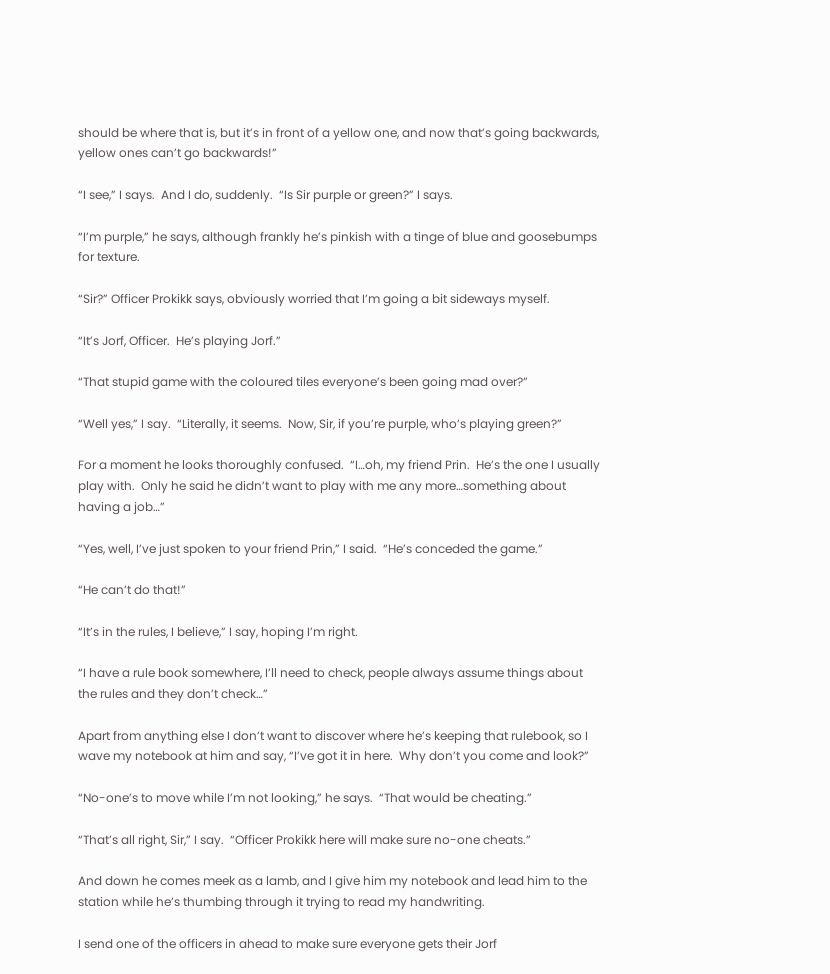should be where that is, but it’s in front of a yellow one, and now that’s going backwards, yellow ones can’t go backwards!”

“I see,” I says.  And I do, suddenly.  “Is Sir purple or green?” I says.

“I’m purple,” he says, although frankly he’s pinkish with a tinge of blue and goosebumps for texture.

“Sir?” Officer Prokikk says, obviously worried that I’m going a bit sideways myself.

“It’s Jorf, Officer.  He’s playing Jorf.”

“That stupid game with the coloured tiles everyone’s been going mad over?”

“Well yes,” I say.  “Literally, it seems.  Now, Sir, if you’re purple, who’s playing green?”

For a moment he looks thoroughly confused.  “I…oh, my friend Prin.  He’s the one I usually play with.  Only he said he didn’t want to play with me any more…something about having a job…”

“Yes, well, I’ve just spoken to your friend Prin,” I said.  “He’s conceded the game.”

“He can’t do that!”

“It’s in the rules, I believe,” I say, hoping I’m right.

“I have a rule book somewhere, I’ll need to check, people always assume things about the rules and they don’t check…”

Apart from anything else I don’t want to discover where he’s keeping that rulebook, so I wave my notebook at him and say, “I’ve got it in here.  Why don’t you come and look?”

“No-one’s to move while I’m not looking,” he says.  “That would be cheating.”

“That’s all right, Sir,” I say.  “Officer Prokikk here will make sure no-one cheats.”

And down he comes meek as a lamb, and I give him my notebook and lead him to the station while he’s thumbing through it trying to read my handwriting.

I send one of the officers in ahead to make sure everyone gets their Jorf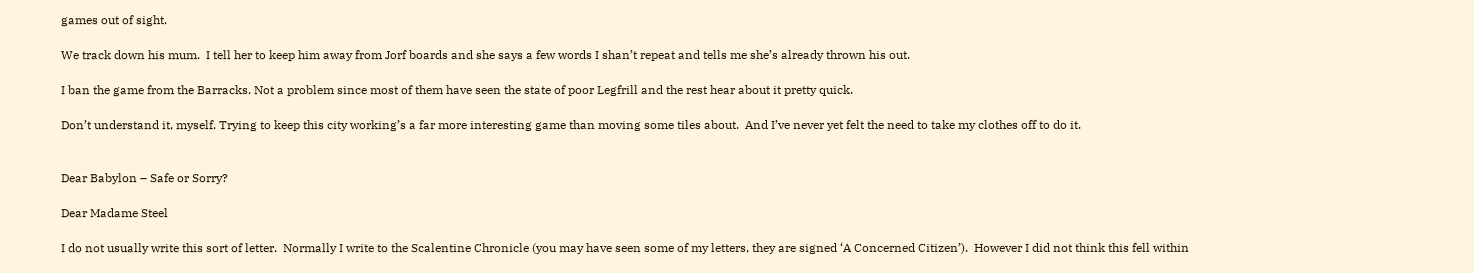games out of sight.

We track down his mum.  I tell her to keep him away from Jorf boards and she says a few words I shan’t repeat and tells me she’s already thrown his out.

I ban the game from the Barracks. Not a problem since most of them have seen the state of poor Legfrill and the rest hear about it pretty quick.

Don’t understand it, myself. Trying to keep this city working’s a far more interesting game than moving some tiles about.  And I’ve never yet felt the need to take my clothes off to do it.


Dear Babylon – Safe or Sorry?

Dear Madame Steel

I do not usually write this sort of letter.  Normally I write to the Scalentine Chronicle (you may have seen some of my letters, they are signed ‘A Concerned Citizen’).  However I did not think this fell within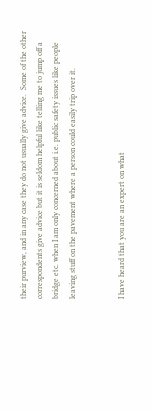their purview, and in any case they do not usually give advice.  Some of the other correspondents give advice but it is seldom helpful like telling me to jump off a bridge etc. when I am only concerned about i.e. public safety issues like people leaving stuff on the pavement where a person could easily trip over it.


I have heard that you are an expert on what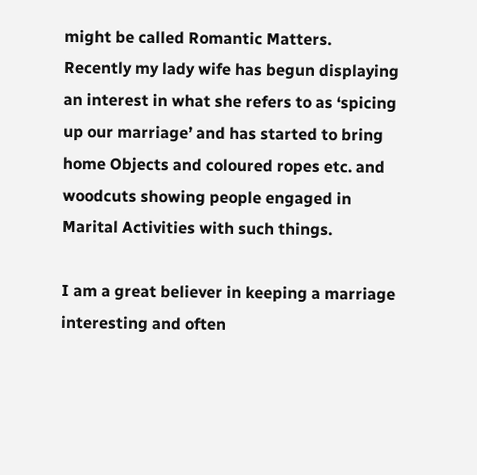might be called Romantic Matters.  Recently my lady wife has begun displaying an interest in what she refers to as ‘spicing up our marriage’ and has started to bring home Objects and coloured ropes etc. and woodcuts showing people engaged in Marital Activities with such things.

I am a great believer in keeping a marriage interesting and often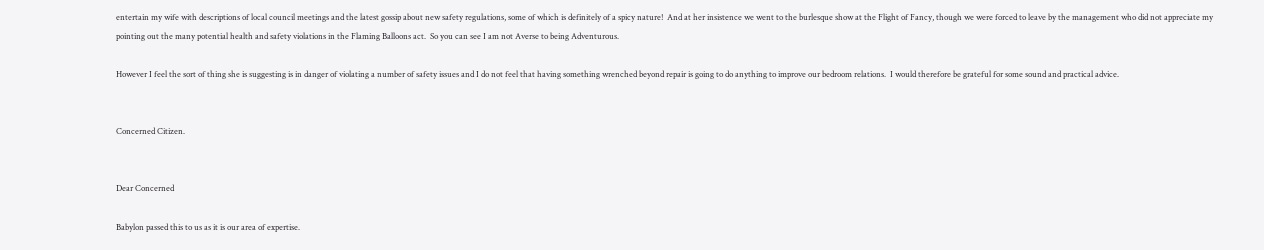entertain my wife with descriptions of local council meetings and the latest gossip about new safety regulations, some of which is definitely of a spicy nature!  And at her insistence we went to the burlesque show at the Flight of Fancy, though we were forced to leave by the management who did not appreciate my pointing out the many potential health and safety violations in the Flaming Balloons act.  So you can see I am not Averse to being Adventurous.

However I feel the sort of thing she is suggesting is in danger of violating a number of safety issues and I do not feel that having something wrenched beyond repair is going to do anything to improve our bedroom relations.  I would therefore be grateful for some sound and practical advice.


Concerned Citizen.


Dear Concerned

Babylon passed this to us as it is our area of expertise.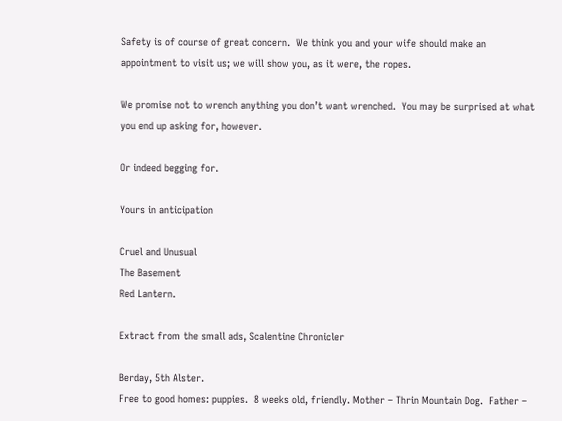Safety is of course of great concern.  We think you and your wife should make an appointment to visit us; we will show you, as it were, the ropes.

We promise not to wrench anything you don’t want wrenched.  You may be surprised at what you end up asking for, however.

Or indeed begging for.

Yours in anticipation

Cruel and Unusual
The Basement
Red Lantern.

Extract from the small ads, Scalentine Chronicler

Berday, 5th Alster.
Free to good homes: puppies.  8 weeks old, friendly. Mother – Thrin Mountain Dog.  Father –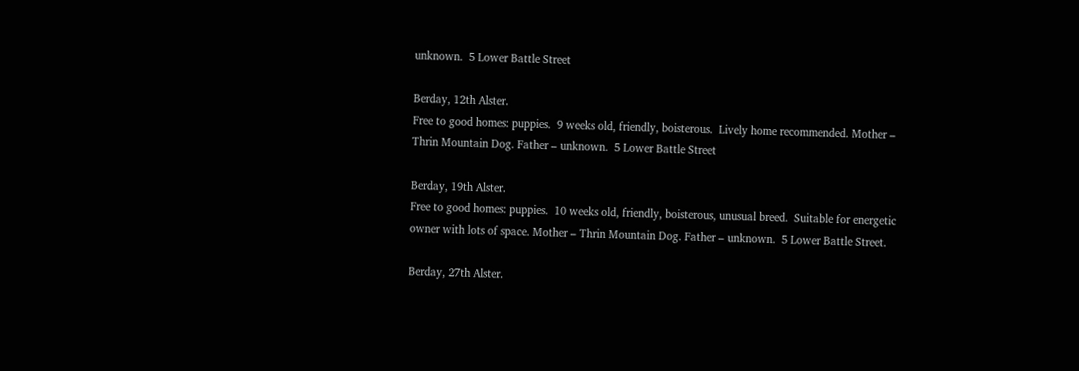unknown.  5 Lower Battle Street

Berday, 12th Alster.
Free to good homes: puppies.  9 weeks old, friendly, boisterous.  Lively home recommended. Mother – Thrin Mountain Dog. Father – unknown.  5 Lower Battle Street

Berday, 19th Alster.
Free to good homes: puppies.  10 weeks old, friendly, boisterous, unusual breed.  Suitable for energetic owner with lots of space. Mother – Thrin Mountain Dog. Father – unknown.  5 Lower Battle Street.

Berday, 27th Alster.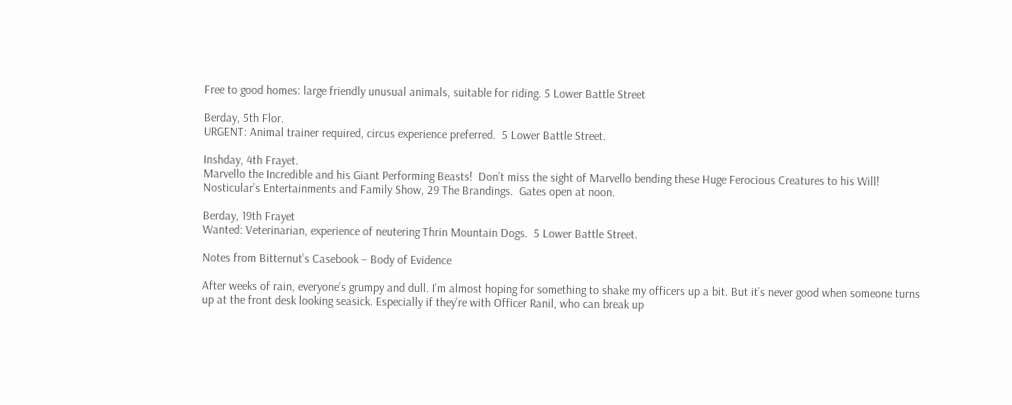Free to good homes: large friendly unusual animals, suitable for riding. 5 Lower Battle Street

Berday, 5th Flor.
URGENT: Animal trainer required, circus experience preferred.  5 Lower Battle Street.

Inshday, 4th Frayet.
Marvello the Incredible and his Giant Performing Beasts!  Don’t miss the sight of Marvello bending these Huge Ferocious Creatures to his Will!  Nosticular’s Entertainments and Family Show, 29 The Brandings.  Gates open at noon.

Berday, 19th Frayet
Wanted: Veterinarian, experience of neutering Thrin Mountain Dogs.  5 Lower Battle Street.

Notes from Bitternut’s Casebook – Body of Evidence

After weeks of rain, everyone’s grumpy and dull. I’m almost hoping for something to shake my officers up a bit. But it’s never good when someone turns up at the front desk looking seasick. Especially if they’re with Officer Ranil, who can break up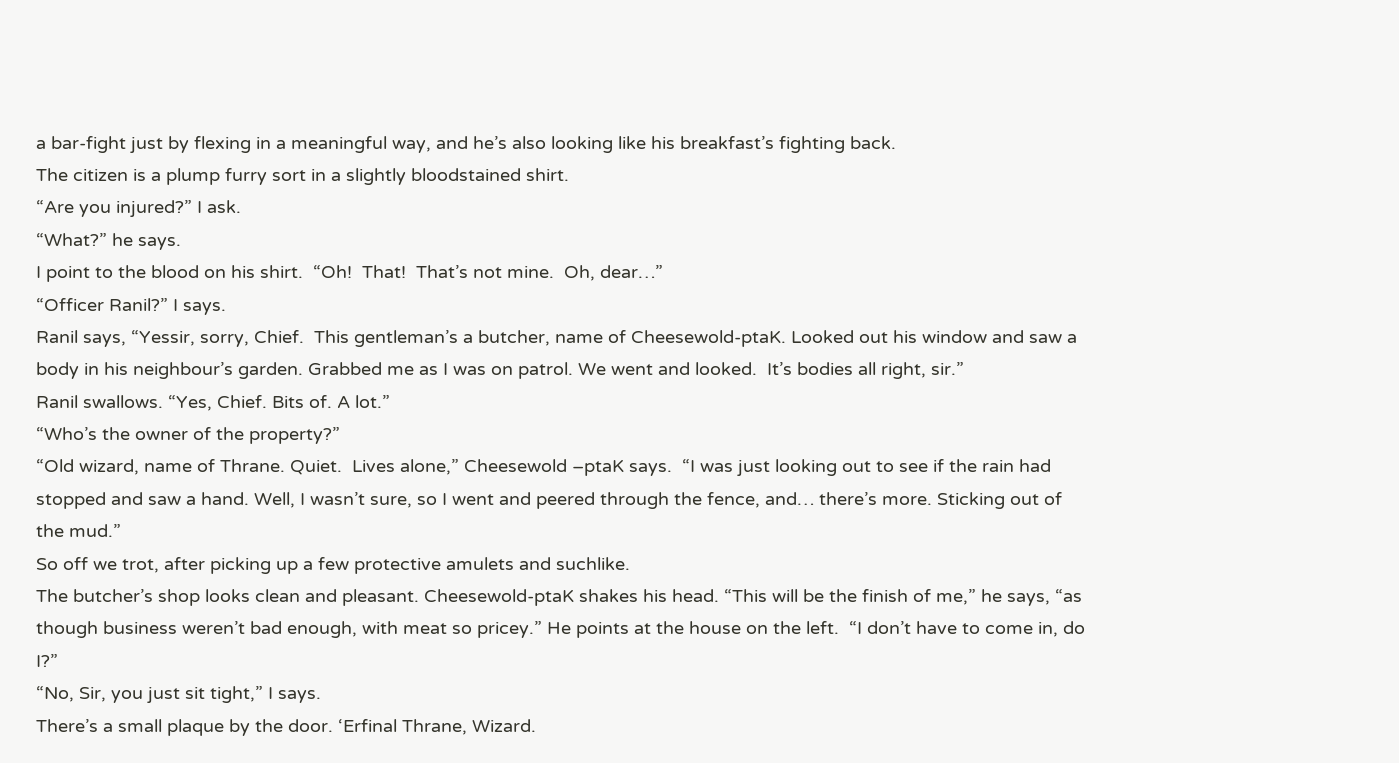a bar-fight just by flexing in a meaningful way, and he’s also looking like his breakfast’s fighting back.
The citizen is a plump furry sort in a slightly bloodstained shirt.
“Are you injured?” I ask.
“What?” he says.
I point to the blood on his shirt.  “Oh!  That!  That’s not mine.  Oh, dear…”
“Officer Ranil?” I says.
Ranil says, “Yessir, sorry, Chief.  This gentleman’s a butcher, name of Cheesewold-ptaK. Looked out his window and saw a body in his neighbour’s garden. Grabbed me as I was on patrol. We went and looked.  It’s bodies all right, sir.”
Ranil swallows. “Yes, Chief. Bits of. A lot.”
“Who’s the owner of the property?”
“Old wizard, name of Thrane. Quiet.  Lives alone,” Cheesewold –ptaK says.  “I was just looking out to see if the rain had stopped and saw a hand. Well, I wasn’t sure, so I went and peered through the fence, and… there’s more. Sticking out of the mud.”
So off we trot, after picking up a few protective amulets and suchlike.
The butcher’s shop looks clean and pleasant. Cheesewold-ptaK shakes his head. “This will be the finish of me,” he says, “as though business weren’t bad enough, with meat so pricey.” He points at the house on the left.  “I don’t have to come in, do I?”
“No, Sir, you just sit tight,” I says.
There’s a small plaque by the door. ‘Erfinal Thrane, Wizard.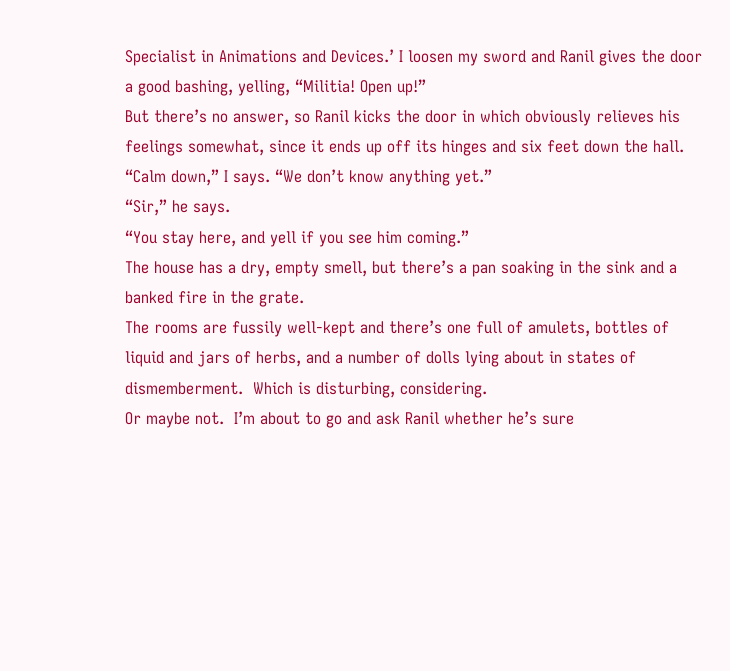Specialist in Animations and Devices.’ I loosen my sword and Ranil gives the door a good bashing, yelling, “Militia! Open up!”
But there’s no answer, so Ranil kicks the door in which obviously relieves his feelings somewhat, since it ends up off its hinges and six feet down the hall.
“Calm down,” I says. “We don’t know anything yet.”
“Sir,” he says.
“You stay here, and yell if you see him coming.”
The house has a dry, empty smell, but there’s a pan soaking in the sink and a banked fire in the grate.
The rooms are fussily well-kept and there’s one full of amulets, bottles of liquid and jars of herbs, and a number of dolls lying about in states of dismemberment.  Which is disturbing, considering.
Or maybe not.  I’m about to go and ask Ranil whether he’s sure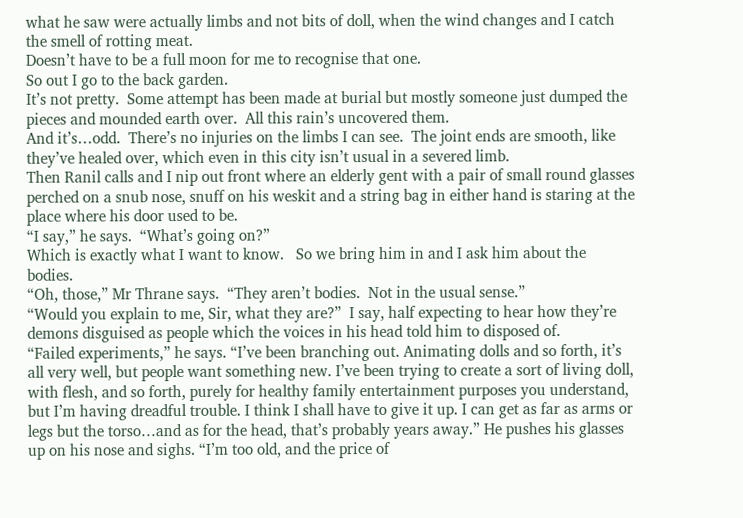what he saw were actually limbs and not bits of doll, when the wind changes and I catch the smell of rotting meat.
Doesn’t have to be a full moon for me to recognise that one.
So out I go to the back garden.
It’s not pretty.  Some attempt has been made at burial but mostly someone just dumped the pieces and mounded earth over.  All this rain’s uncovered them.
And it’s…odd.  There’s no injuries on the limbs I can see.  The joint ends are smooth, like they’ve healed over, which even in this city isn’t usual in a severed limb.
Then Ranil calls and I nip out front where an elderly gent with a pair of small round glasses perched on a snub nose, snuff on his weskit and a string bag in either hand is staring at the place where his door used to be.
“I say,” he says.  “What’s going on?”
Which is exactly what I want to know.   So we bring him in and I ask him about the bodies.
“Oh, those,” Mr Thrane says.  “They aren’t bodies.  Not in the usual sense.”
“Would you explain to me, Sir, what they are?”  I say, half expecting to hear how they’re demons disguised as people which the voices in his head told him to disposed of.
“Failed experiments,” he says. “I’ve been branching out. Animating dolls and so forth, it’s all very well, but people want something new. I’ve been trying to create a sort of living doll, with flesh, and so forth, purely for healthy family entertainment purposes you understand, but I’m having dreadful trouble. I think I shall have to give it up. I can get as far as arms or legs but the torso…and as for the head, that’s probably years away.” He pushes his glasses up on his nose and sighs. “I’m too old, and the price of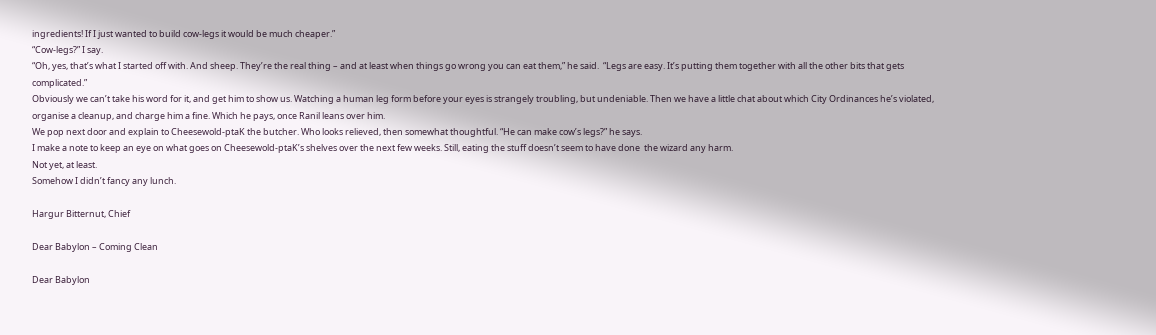ingredients! If I just wanted to build cow-legs it would be much cheaper.”
“Cow-legs?” I say.
“Oh, yes, that’s what I started off with. And sheep. They’re the real thing – and at least when things go wrong you can eat them,” he said.  “Legs are easy. It’s putting them together with all the other bits that gets complicated.”
Obviously we can’t take his word for it, and get him to show us. Watching a human leg form before your eyes is strangely troubling, but undeniable. Then we have a little chat about which City Ordinances he’s violated, organise a cleanup, and charge him a fine. Which he pays, once Ranil leans over him.
We pop next door and explain to Cheesewold-ptaK the butcher. Who looks relieved, then somewhat thoughtful. “He can make cow’s legs?” he says.
I make a note to keep an eye on what goes on Cheesewold-ptaK’s shelves over the next few weeks. Still, eating the stuff doesn’t seem to have done  the wizard any harm.
Not yet, at least.
Somehow I didn’t fancy any lunch.

Hargur Bitternut, Chief

Dear Babylon – Coming Clean

Dear Babylon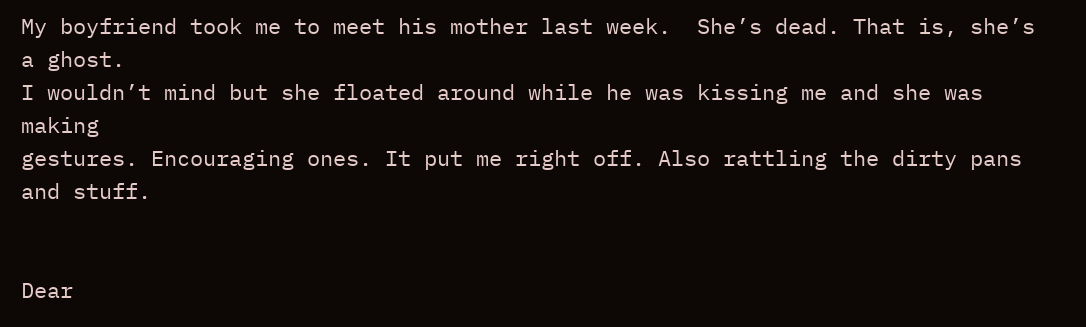My boyfriend took me to meet his mother last week.  She’s dead. That is, she’s a ghost.
I wouldn’t mind but she floated around while he was kissing me and she was making
gestures. Encouraging ones. It put me right off. Also rattling the dirty pans and stuff.


Dear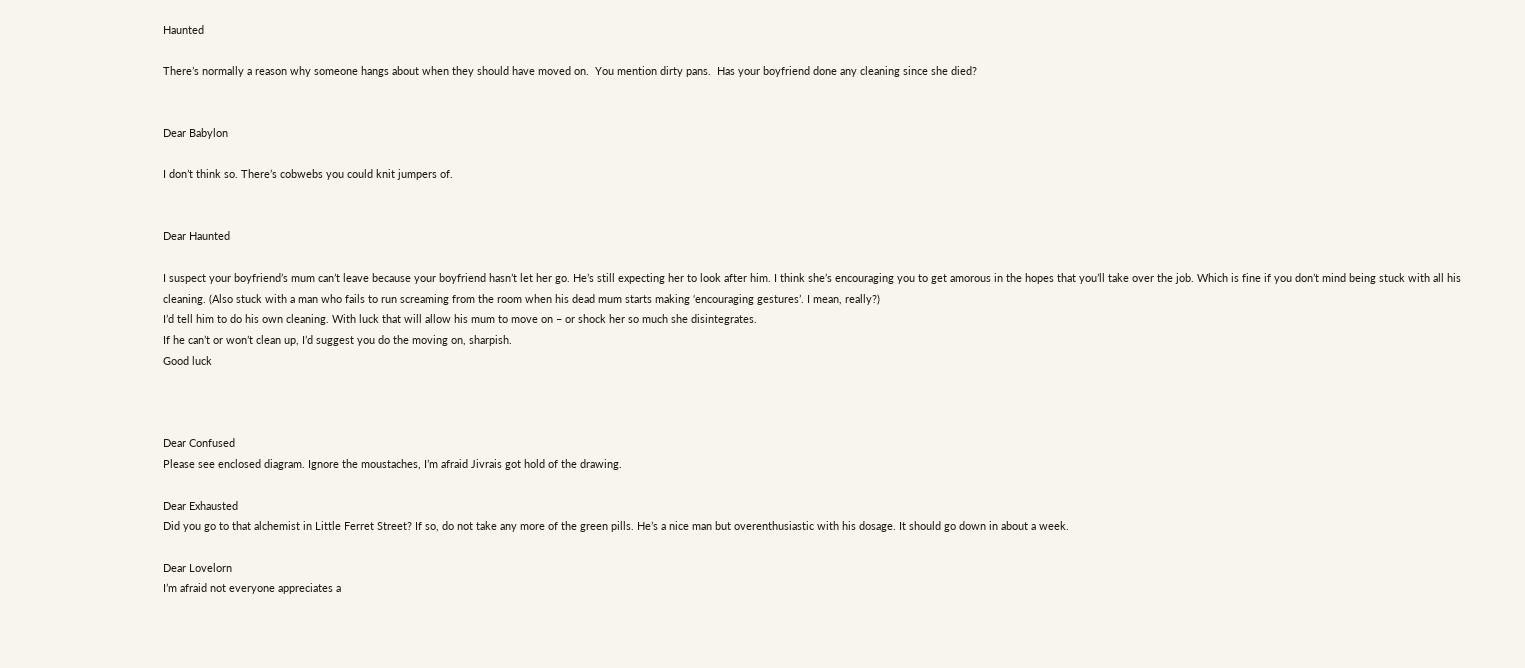Haunted

There’s normally a reason why someone hangs about when they should have moved on.  You mention dirty pans.  Has your boyfriend done any cleaning since she died?


Dear Babylon

I don’t think so. There’s cobwebs you could knit jumpers of.


Dear Haunted

I suspect your boyfriend’s mum can’t leave because your boyfriend hasn’t let her go. He’s still expecting her to look after him. I think she’s encouraging you to get amorous in the hopes that you’ll take over the job. Which is fine if you don’t mind being stuck with all his cleaning. (Also stuck with a man who fails to run screaming from the room when his dead mum starts making ‘encouraging gestures’. I mean, really?)
I’d tell him to do his own cleaning. With luck that will allow his mum to move on – or shock her so much she disintegrates.
If he can’t or won’t clean up, I’d suggest you do the moving on, sharpish.
Good luck



Dear Confused
Please see enclosed diagram. Ignore the moustaches, I’m afraid Jivrais got hold of the drawing.

Dear Exhausted
Did you go to that alchemist in Little Ferret Street? If so, do not take any more of the green pills. He’s a nice man but overenthusiastic with his dosage. It should go down in about a week.

Dear Lovelorn
I’m afraid not everyone appreciates a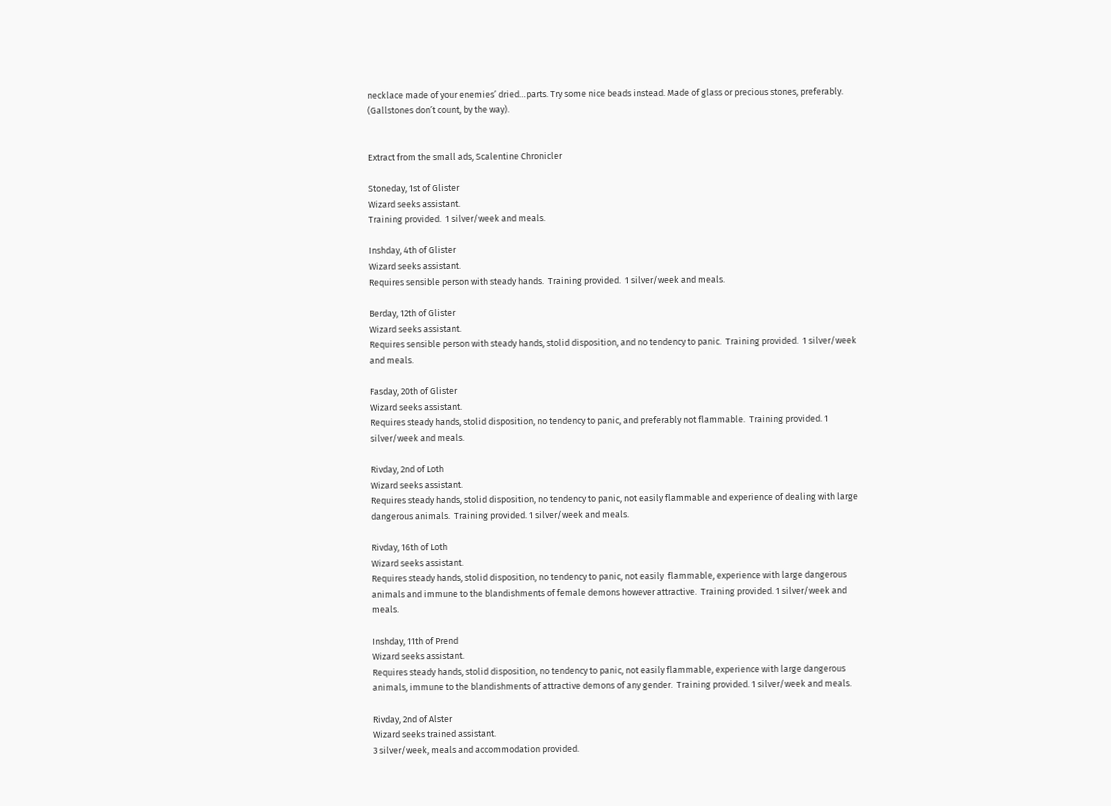necklace made of your enemies’ dried…parts. Try some nice beads instead. Made of glass or precious stones, preferably. (Gallstones don’t count, by the way).


Extract from the small ads, Scalentine Chronicler

Stoneday, 1st of Glister
Wizard seeks assistant.
Training provided.  1 silver/week and meals.

Inshday, 4th of Glister
Wizard seeks assistant.
Requires sensible person with steady hands.  Training provided.  1 silver/week and meals.

Berday, 12th of Glister
Wizard seeks assistant.
Requires sensible person with steady hands, stolid disposition, and no tendency to panic.  Training provided.  1 silver/week and meals.

Fasday, 20th of Glister
Wizard seeks assistant.
Requires steady hands, stolid disposition, no tendency to panic, and preferably not flammable.  Training provided. 1 silver/week and meals.

Rivday, 2nd of Loth
Wizard seeks assistant.
Requires steady hands, stolid disposition, no tendency to panic, not easily flammable and experience of dealing with large dangerous animals.  Training provided. 1 silver/week and meals.

Rivday, 16th of Loth
Wizard seeks assistant.
Requires steady hands, stolid disposition, no tendency to panic, not easily  flammable, experience with large dangerous animals and immune to the blandishments of female demons however attractive.  Training provided. 1 silver/week and meals.

Inshday, 11th of Prend
Wizard seeks assistant.
Requires steady hands, stolid disposition, no tendency to panic, not easily flammable, experience with large dangerous animals, immune to the blandishments of attractive demons of any gender.  Training provided. 1 silver/week and meals.

Rivday, 2nd of Alster
Wizard seeks trained assistant.
3 silver/week, meals and accommodation provided.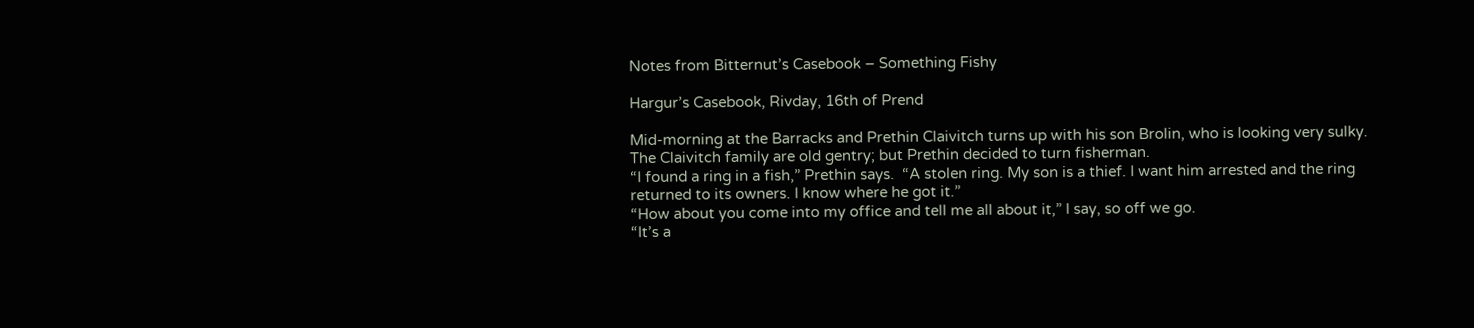Notes from Bitternut’s Casebook – Something Fishy

Hargur’s Casebook, Rivday, 16th of Prend

Mid-morning at the Barracks and Prethin Claivitch turns up with his son Brolin, who is looking very sulky. The Claivitch family are old gentry; but Prethin decided to turn fisherman.
“I found a ring in a fish,” Prethin says.  “A stolen ring. My son is a thief. I want him arrested and the ring returned to its owners. I know where he got it.”
“How about you come into my office and tell me all about it,” I say, so off we go.
“It’s a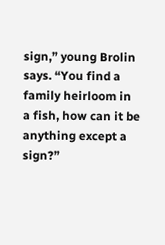sign,” young Brolin says. “You find a family heirloom in a fish, how can it be anything except a sign?”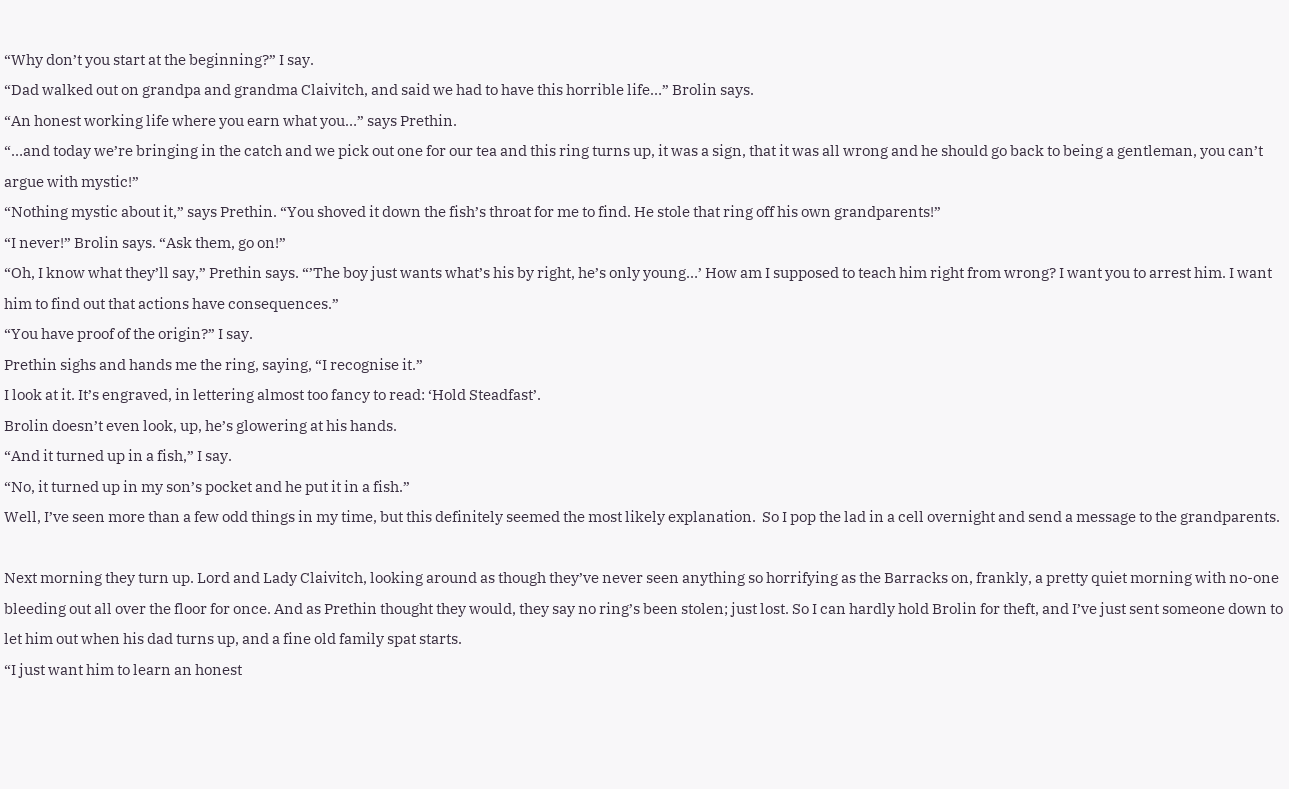“Why don’t you start at the beginning?” I say.
“Dad walked out on grandpa and grandma Claivitch, and said we had to have this horrible life…” Brolin says.
“An honest working life where you earn what you…” says Prethin.
“…and today we’re bringing in the catch and we pick out one for our tea and this ring turns up, it was a sign, that it was all wrong and he should go back to being a gentleman, you can’t argue with mystic!”
“Nothing mystic about it,” says Prethin. “You shoved it down the fish’s throat for me to find. He stole that ring off his own grandparents!”
“I never!” Brolin says. “Ask them, go on!”
“Oh, I know what they’ll say,” Prethin says. “’The boy just wants what’s his by right, he’s only young…’ How am I supposed to teach him right from wrong? I want you to arrest him. I want him to find out that actions have consequences.”
“You have proof of the origin?” I say.
Prethin sighs and hands me the ring, saying, “I recognise it.”
I look at it. It’s engraved, in lettering almost too fancy to read: ‘Hold Steadfast’.
Brolin doesn’t even look, up, he’s glowering at his hands.
“And it turned up in a fish,” I say.
“No, it turned up in my son’s pocket and he put it in a fish.”
Well, I’ve seen more than a few odd things in my time, but this definitely seemed the most likely explanation.  So I pop the lad in a cell overnight and send a message to the grandparents.

Next morning they turn up. Lord and Lady Claivitch, looking around as though they’ve never seen anything so horrifying as the Barracks on, frankly, a pretty quiet morning with no-one bleeding out all over the floor for once. And as Prethin thought they would, they say no ring’s been stolen; just lost. So I can hardly hold Brolin for theft, and I’ve just sent someone down to let him out when his dad turns up, and a fine old family spat starts.
“I just want him to learn an honest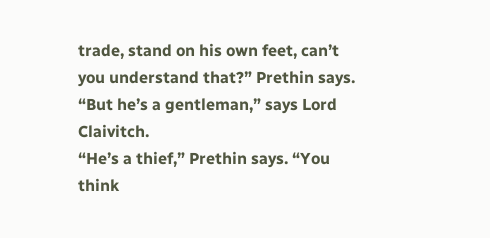trade, stand on his own feet, can’t you understand that?” Prethin says.
“But he’s a gentleman,” says Lord Claivitch.
“He’s a thief,” Prethin says. “You think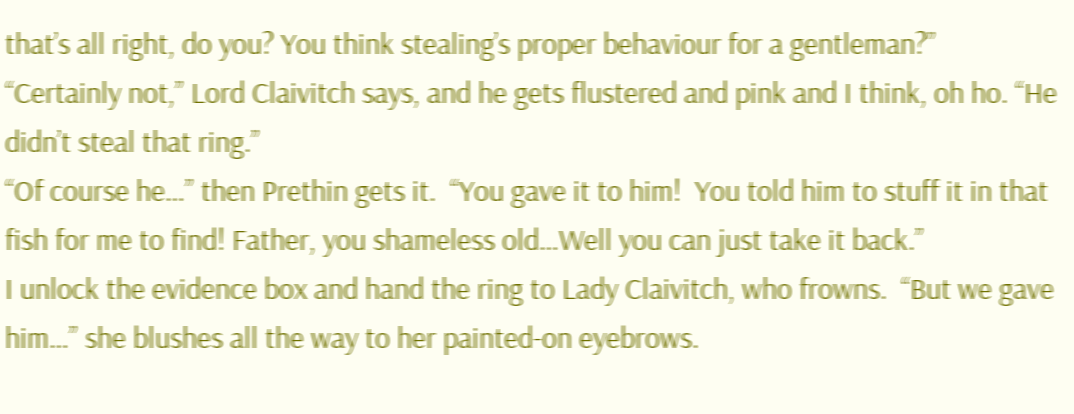that’s all right, do you? You think stealing’s proper behaviour for a gentleman?”
“Certainly not,” Lord Claivitch says, and he gets flustered and pink and I think, oh ho. “He didn’t steal that ring.”
“Of course he…” then Prethin gets it.  “You gave it to him!  You told him to stuff it in that fish for me to find! Father, you shameless old…Well you can just take it back.”
I unlock the evidence box and hand the ring to Lady Claivitch, who frowns.  “But we gave him…” she blushes all the way to her painted-on eyebrows.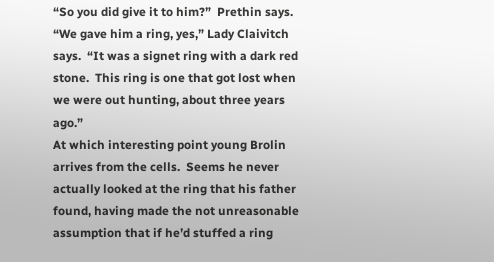“So you did give it to him?”  Prethin says.
“We gave him a ring, yes,” Lady Claivitch says.  “It was a signet ring with a dark red stone.  This ring is one that got lost when we were out hunting, about three years ago.”
At which interesting point young Brolin arrives from the cells.  Seems he never actually looked at the ring that his father found, having made the not unreasonable assumption that if he’d stuffed a ring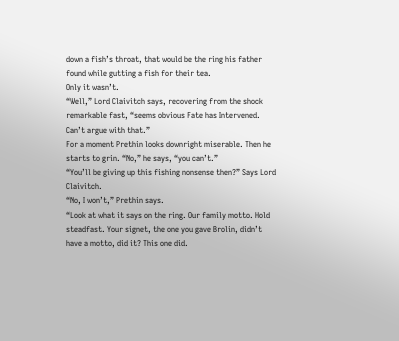down a fish’s throat, that would be the ring his father found while gutting a fish for their tea.
Only it wasn’t.
“Well,” Lord Claivitch says, recovering from the shock remarkable fast, “seems obvious Fate has Intervened. Can’t argue with that.”
For a moment Prethin looks downright miserable. Then he starts to grin. “No,” he says, “you can’t.”
“You’ll be giving up this fishing nonsense then?” Says Lord Claivitch.
“No, I won’t,” Prethin says.
“Look at what it says on the ring. Our family motto. Hold steadfast. Your signet, the one you gave Brolin, didn’t have a motto, did it? This one did.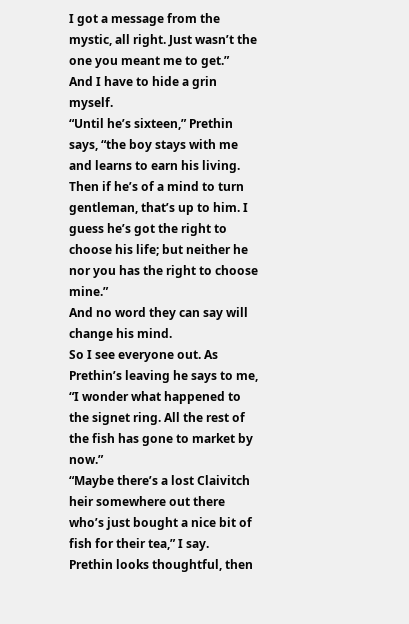I got a message from the mystic, all right. Just wasn’t the one you meant me to get.”
And I have to hide a grin myself.
“Until he’s sixteen,” Prethin says, “the boy stays with me and learns to earn his living. Then if he’s of a mind to turn gentleman, that’s up to him. I guess he’s got the right to choose his life; but neither he nor you has the right to choose mine.”
And no word they can say will change his mind.
So I see everyone out. As Prethin’s leaving he says to me, “I wonder what happened to the signet ring. All the rest of the fish has gone to market by now.”
“Maybe there’s a lost Claivitch heir somewhere out there who’s just bought a nice bit of fish for their tea,” I say.
Prethin looks thoughtful, then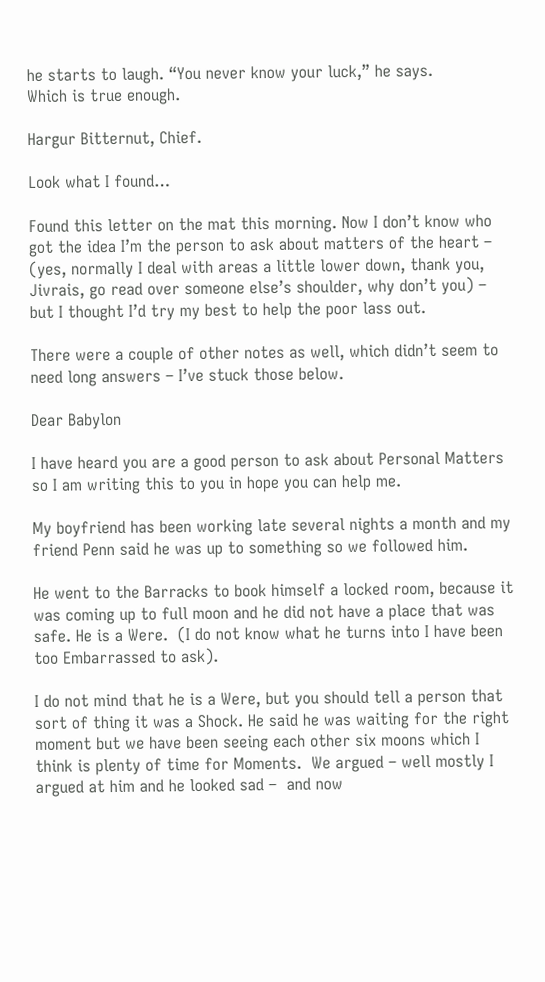he starts to laugh. “You never know your luck,” he says.
Which is true enough.

Hargur Bitternut, Chief.

Look what I found…

Found this letter on the mat this morning. Now I don’t know who got the idea I’m the person to ask about matters of the heart – (yes, normally I deal with areas a little lower down, thank you, Jivrais, go read over someone else’s shoulder, why don’t you) – but I thought I’d try my best to help the poor lass out.

There were a couple of other notes as well, which didn’t seem to need long answers – I’ve stuck those below.

Dear Babylon

I have heard you are a good person to ask about Personal Matters so I am writing this to you in hope you can help me.

My boyfriend has been working late several nights a month and my friend Penn said he was up to something so we followed him.

He went to the Barracks to book himself a locked room, because it was coming up to full moon and he did not have a place that was safe. He is a Were.  (I do not know what he turns into I have been too Embarrassed to ask).

I do not mind that he is a Were, but you should tell a person that sort of thing it was a Shock. He said he was waiting for the right moment but we have been seeing each other six moons which I think is plenty of time for Moments.  We argued – well mostly I argued at him and he looked sad –  and now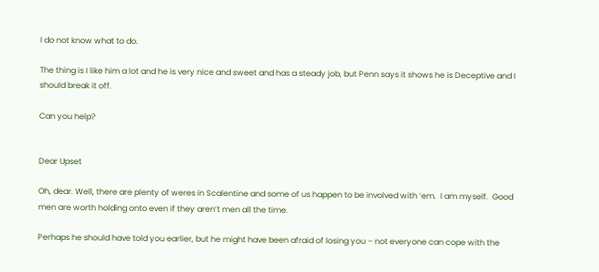I do not know what to do.

The thing is I like him a lot and he is very nice and sweet and has a steady job, but Penn says it shows he is Deceptive and I should break it off.

Can you help?


Dear Upset

Oh, dear. Well, there are plenty of weres in Scalentine and some of us happen to be involved with ‘em.  I am myself.  Good men are worth holding onto even if they aren’t men all the time.

Perhaps he should have told you earlier, but he might have been afraid of losing you – not everyone can cope with the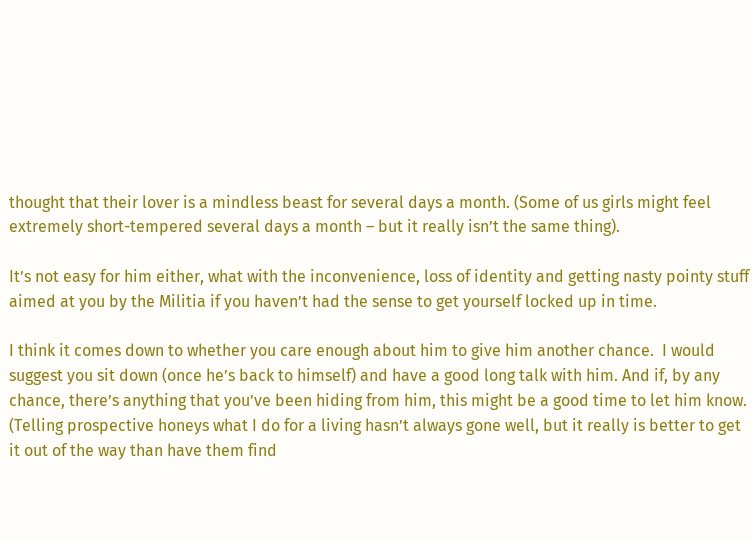thought that their lover is a mindless beast for several days a month. (Some of us girls might feel extremely short-tempered several days a month – but it really isn’t the same thing).

It’s not easy for him either, what with the inconvenience, loss of identity and getting nasty pointy stuff aimed at you by the Militia if you haven’t had the sense to get yourself locked up in time.

I think it comes down to whether you care enough about him to give him another chance.  I would suggest you sit down (once he’s back to himself) and have a good long talk with him. And if, by any chance, there’s anything that you’ve been hiding from him, this might be a good time to let him know.  (Telling prospective honeys what I do for a living hasn’t always gone well, but it really is better to get it out of the way than have them find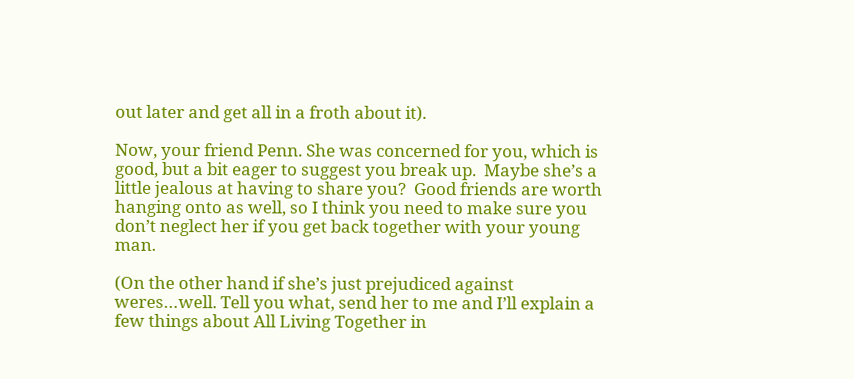out later and get all in a froth about it).

Now, your friend Penn. She was concerned for you, which is good, but a bit eager to suggest you break up.  Maybe she’s a little jealous at having to share you?  Good friends are worth hanging onto as well, so I think you need to make sure you don’t neglect her if you get back together with your young man.

(On the other hand if she’s just prejudiced against weres…well. Tell you what, send her to me and I’ll explain a few things about All Living Together in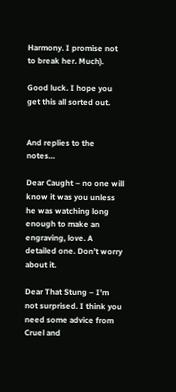Harmony. I promise not to break her. Much).

Good luck. I hope you get this all sorted out.


And replies to the notes…

Dear Caught – no one will know it was you unless he was watching long enough to make an engraving, love. A detailed one. Don’t worry about it.

Dear That Stung – I’m not surprised. I think you need some advice from Cruel and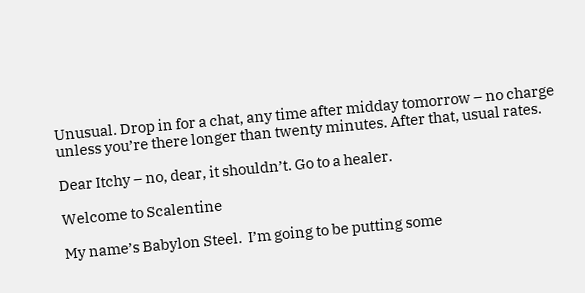Unusual. Drop in for a chat, any time after midday tomorrow – no charge unless you’re there longer than twenty minutes. After that, usual rates.

Dear Itchy – no, dear, it shouldn’t. Go to a healer.

Welcome to Scalentine

My name’s Babylon Steel.  I’m going to be putting some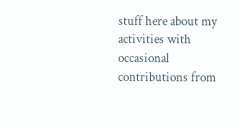stuff here about my activities with occasional contributions from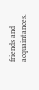friends and acquaintances.